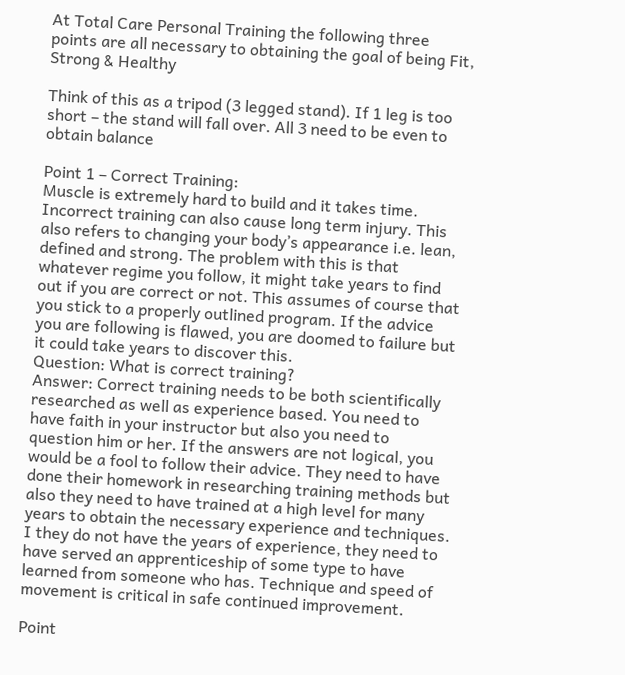At Total Care Personal Training the following three points are all necessary to obtaining the goal of being Fit, Strong & Healthy

Think of this as a tripod (3 legged stand). If 1 leg is too short – the stand will fall over. All 3 need to be even to obtain balance

Point 1 – Correct Training:
Muscle is extremely hard to build and it takes time. Incorrect training can also cause long term injury. This also refers to changing your body’s appearance i.e. lean, defined and strong. The problem with this is that whatever regime you follow, it might take years to find out if you are correct or not. This assumes of course that you stick to a properly outlined program. If the advice you are following is flawed, you are doomed to failure but it could take years to discover this.
Question: What is correct training?
Answer: Correct training needs to be both scientifically researched as well as experience based. You need to have faith in your instructor but also you need to question him or her. If the answers are not logical, you would be a fool to follow their advice. They need to have done their homework in researching training methods but also they need to have trained at a high level for many years to obtain the necessary experience and techniques. I they do not have the years of experience, they need to have served an apprenticeship of some type to have learned from someone who has. Technique and speed of movement is critical in safe continued improvement.

Point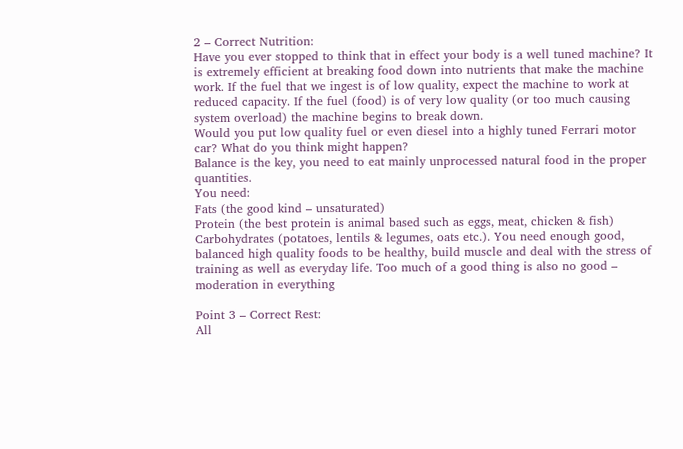2 – Correct Nutrition:
Have you ever stopped to think that in effect your body is a well tuned machine? It is extremely efficient at breaking food down into nutrients that make the machine work. If the fuel that we ingest is of low quality, expect the machine to work at reduced capacity. If the fuel (food) is of very low quality (or too much causing system overload) the machine begins to break down.
Would you put low quality fuel or even diesel into a highly tuned Ferrari motor car? What do you think might happen?
Balance is the key, you need to eat mainly unprocessed natural food in the proper quantities.
You need:
Fats (the good kind – unsaturated)
Protein (the best protein is animal based such as eggs, meat, chicken & fish)
Carbohydrates (potatoes, lentils & legumes, oats etc.). You need enough good, balanced high quality foods to be healthy, build muscle and deal with the stress of training as well as everyday life. Too much of a good thing is also no good – moderation in everything

Point 3 – Correct Rest:
All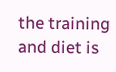the training and diet is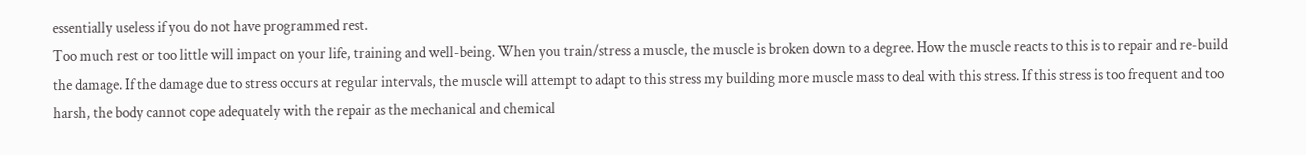essentially useless if you do not have programmed rest.
Too much rest or too little will impact on your life, training and well-being. When you train/stress a muscle, the muscle is broken down to a degree. How the muscle reacts to this is to repair and re-build the damage. If the damage due to stress occurs at regular intervals, the muscle will attempt to adapt to this stress my building more muscle mass to deal with this stress. If this stress is too frequent and too harsh, the body cannot cope adequately with the repair as the mechanical and chemical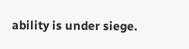ability is under siege.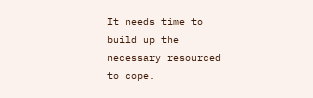It needs time to build up the necessary resourced to cope.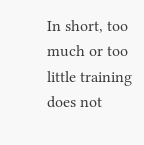In short, too much or too little training does not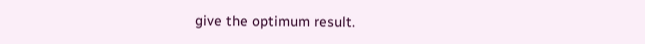give the optimum result.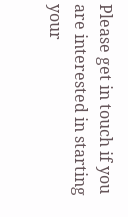Please get in touch if you are interested in starting your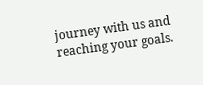journey with us and reaching your goals.